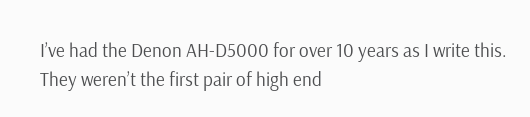I’ve had the Denon AH-D5000 for over 10 years as I write this. They weren’t the first pair of high end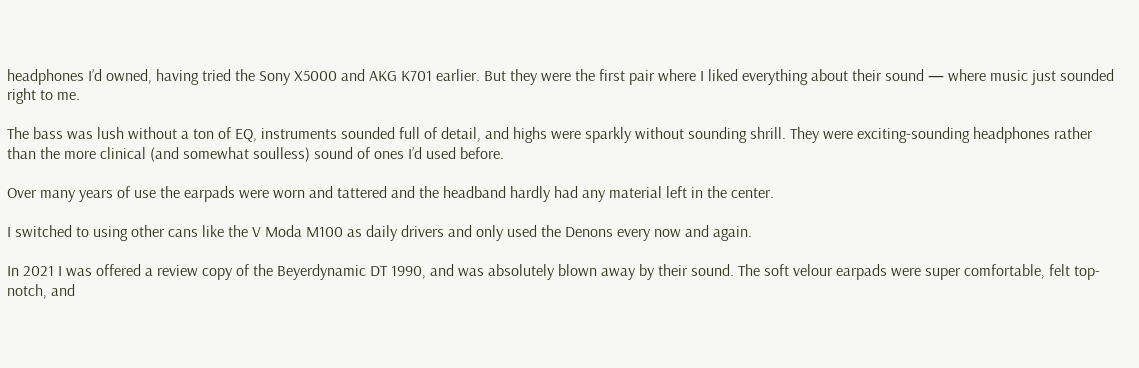headphones I’d owned, having tried the Sony X5000 and AKG K701 earlier. But they were the first pair where I liked everything about their sound — where music just sounded right to me.

The bass was lush without a ton of EQ, instruments sounded full of detail, and highs were sparkly without sounding shrill. They were exciting-sounding headphones rather than the more clinical (and somewhat soulless) sound of ones I’d used before.

Over many years of use the earpads were worn and tattered and the headband hardly had any material left in the center.

I switched to using other cans like the V Moda M100 as daily drivers and only used the Denons every now and again.

In 2021 I was offered a review copy of the Beyerdynamic DT 1990, and was absolutely blown away by their sound. The soft velour earpads were super comfortable, felt top-notch, and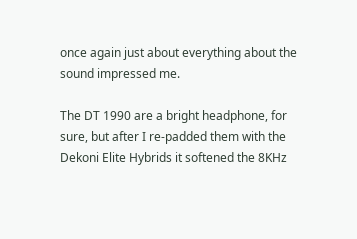once again just about everything about the sound impressed me.

The DT 1990 are a bright headphone, for sure, but after I re-padded them with the Dekoni Elite Hybrids it softened the 8KHz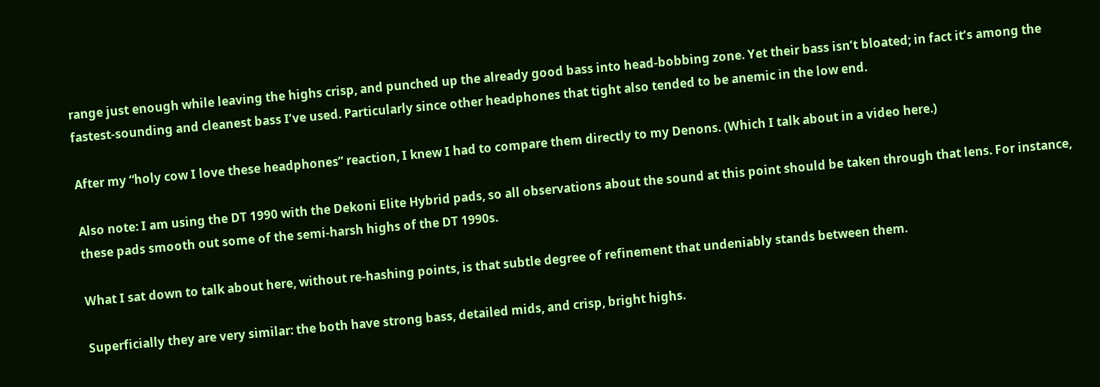range just enough while leaving the highs crisp, and punched up the already good bass into head-bobbing zone. Yet their bass isn’t bloated; in fact it’s among the fastest-sounding and cleanest bass I’ve used. Particularly since other headphones that tight also tended to be anemic in the low end.

After my “holy cow I love these headphones” reaction, I knew I had to compare them directly to my Denons. (Which I talk about in a video here.)

Also note: I am using the DT 1990 with the Dekoni Elite Hybrid pads, so all observations about the sound at this point should be taken through that lens. For instance, these pads smooth out some of the semi-harsh highs of the DT 1990s.

What I sat down to talk about here, without re-hashing points, is that subtle degree of refinement that undeniably stands between them.

Superficially they are very similar: the both have strong bass, detailed mids, and crisp, bright highs.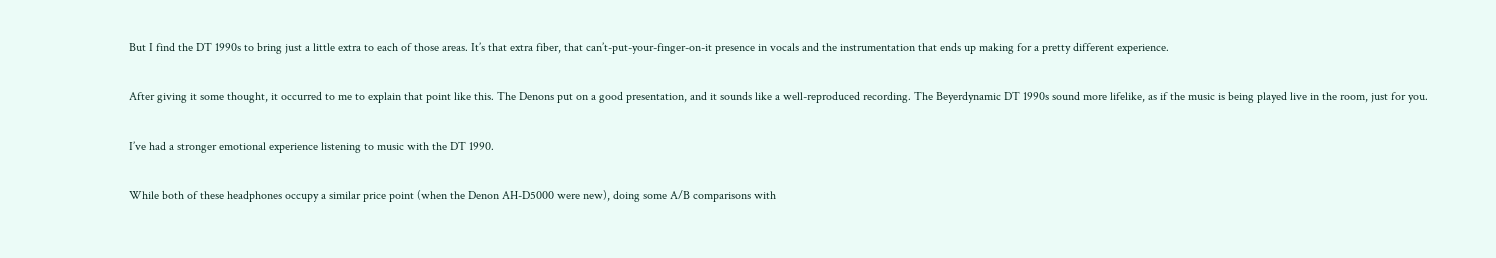But I find the DT 1990s to bring just a little extra to each of those areas. It’s that extra fiber, that can’t-put-your-finger-on-it presence in vocals and the instrumentation that ends up making for a pretty different experience.

After giving it some thought, it occurred to me to explain that point like this. The Denons put on a good presentation, and it sounds like a well-reproduced recording. The Beyerdynamic DT 1990s sound more lifelike, as if the music is being played live in the room, just for you.

I’ve had a stronger emotional experience listening to music with the DT 1990.

While both of these headphones occupy a similar price point (when the Denon AH-D5000 were new), doing some A/B comparisons with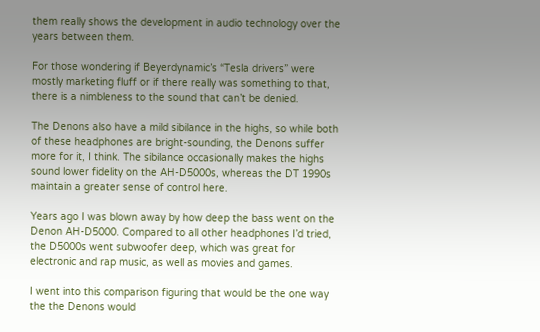them really shows the development in audio technology over the years between them.

For those wondering if Beyerdynamic’s “Tesla drivers” were mostly marketing fluff or if there really was something to that, there is a nimbleness to the sound that can’t be denied.

The Denons also have a mild sibilance in the highs, so while both of these headphones are bright-sounding, the Denons suffer more for it, I think. The sibilance occasionally makes the highs sound lower fidelity on the AH-D5000s, whereas the DT 1990s maintain a greater sense of control here.

Years ago I was blown away by how deep the bass went on the Denon AH-D5000. Compared to all other headphones I’d tried, the D5000s went subwoofer deep, which was great for electronic and rap music, as well as movies and games.

I went into this comparison figuring that would be the one way the the Denons would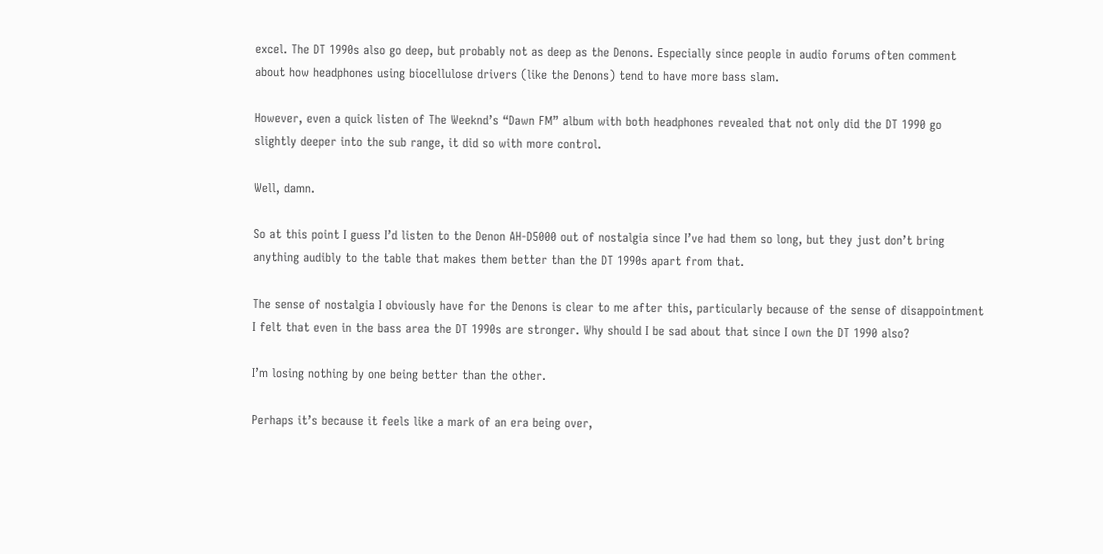excel. The DT 1990s also go deep, but probably not as deep as the Denons. Especially since people in audio forums often comment about how headphones using biocellulose drivers (like the Denons) tend to have more bass slam.

However, even a quick listen of The Weeknd’s “Dawn FM” album with both headphones revealed that not only did the DT 1990 go slightly deeper into the sub range, it did so with more control.

Well, damn.

So at this point I guess I’d listen to the Denon AH-D5000 out of nostalgia since I’ve had them so long, but they just don’t bring anything audibly to the table that makes them better than the DT 1990s apart from that.

The sense of nostalgia I obviously have for the Denons is clear to me after this, particularly because of the sense of disappointment I felt that even in the bass area the DT 1990s are stronger. Why should I be sad about that since I own the DT 1990 also?

I’m losing nothing by one being better than the other.

Perhaps it’s because it feels like a mark of an era being over,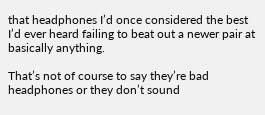that headphones I’d once considered the best I’d ever heard failing to beat out a newer pair at basically anything.

That’s not of course to say they’re bad headphones or they don’t sound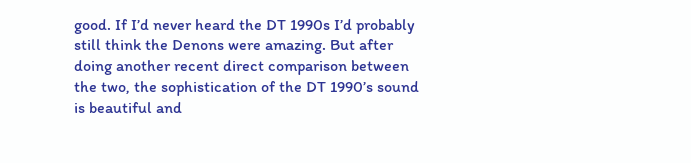good. If I’d never heard the DT 1990s I’d probably still think the Denons were amazing. But after doing another recent direct comparison between the two, the sophistication of the DT 1990’s sound is beautiful and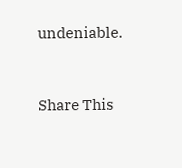undeniable.


Share This